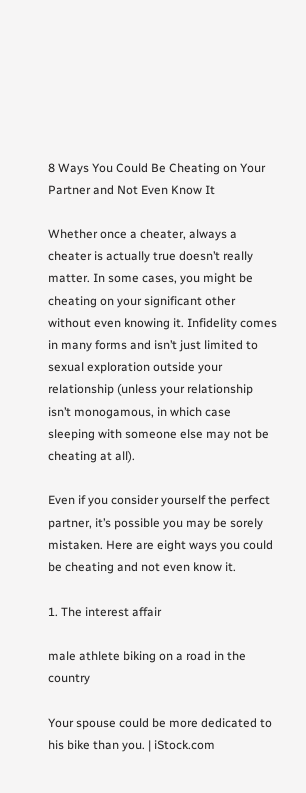8 Ways You Could Be Cheating on Your Partner and Not Even Know It

Whether once a cheater, always a cheater is actually true doesn’t really matter. In some cases, you might be cheating on your significant other without even knowing it. Infidelity comes in many forms and isn’t just limited to sexual exploration outside your relationship (unless your relationship isn’t monogamous, in which case sleeping with someone else may not be cheating at all).

Even if you consider yourself the perfect partner, it’s possible you may be sorely mistaken. Here are eight ways you could be cheating and not even know it.

1. The interest affair

male athlete biking on a road in the country

Your spouse could be more dedicated to his bike than you. | iStock.com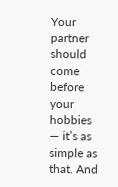Your partner should come before your hobbies — it’s as simple as that. And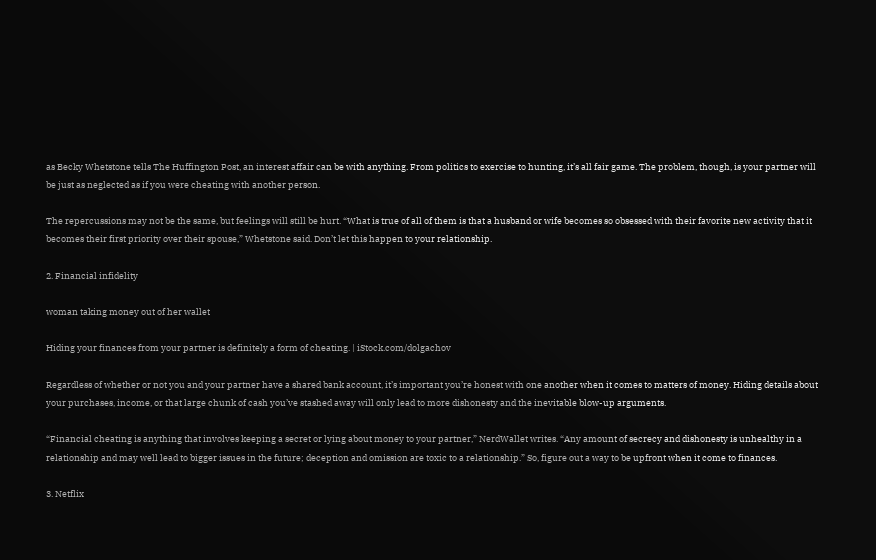as Becky Whetstone tells The Huffington Post, an interest affair can be with anything. From politics to exercise to hunting, it’s all fair game. The problem, though, is your partner will be just as neglected as if you were cheating with another person.

The repercussions may not be the same, but feelings will still be hurt. “What is true of all of them is that a husband or wife becomes so obsessed with their favorite new activity that it becomes their first priority over their spouse,” Whetstone said. Don’t let this happen to your relationship.

2. Financial infidelity

woman taking money out of her wallet

Hiding your finances from your partner is definitely a form of cheating. | iStock.com/dolgachov

Regardless of whether or not you and your partner have a shared bank account, it’s important you’re honest with one another when it comes to matters of money. Hiding details about your purchases, income, or that large chunk of cash you’ve stashed away will only lead to more dishonesty and the inevitable blow-up arguments.

“Financial cheating is anything that involves keeping a secret or lying about money to your partner,” NerdWallet writes. “Any amount of secrecy and dishonesty is unhealthy in a relationship and may well lead to bigger issues in the future; deception and omission are toxic to a relationship.” So, figure out a way to be upfront when it come to finances.

3. Netflix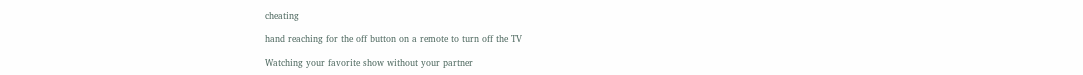cheating

hand reaching for the off button on a remote to turn off the TV

Watching your favorite show without your partner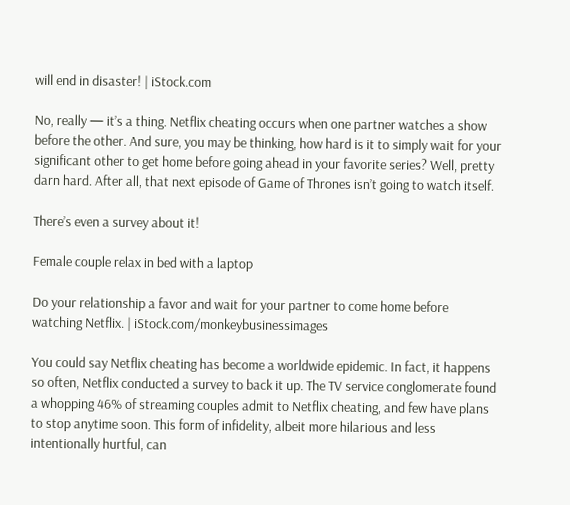will end in disaster! | iStock.com

No, really — it’s a thing. Netflix cheating occurs when one partner watches a show before the other. And sure, you may be thinking, how hard is it to simply wait for your significant other to get home before going ahead in your favorite series? Well, pretty darn hard. After all, that next episode of Game of Thrones isn’t going to watch itself.

There’s even a survey about it!

Female couple relax in bed with a laptop

Do your relationship a favor and wait for your partner to come home before watching Netflix. | iStock.com/monkeybusinessimages

You could say Netflix cheating has become a worldwide epidemic. In fact, it happens so often, Netflix conducted a survey to back it up. The TV service conglomerate found a whopping 46% of streaming couples admit to Netflix cheating, and few have plans to stop anytime soon. This form of infidelity, albeit more hilarious and less intentionally hurtful, can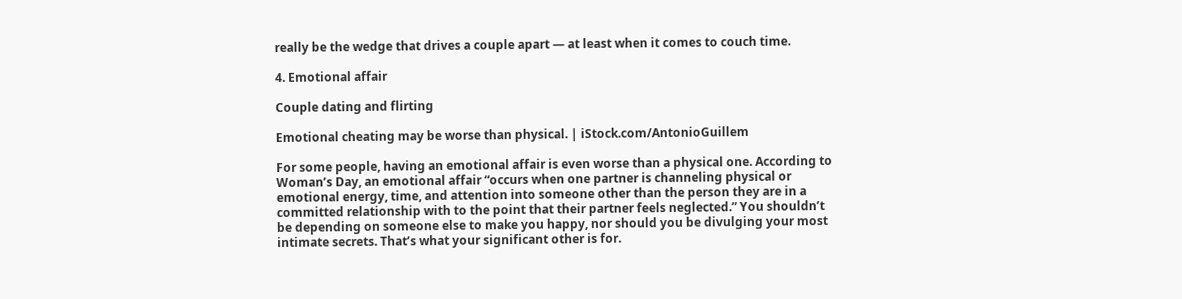really be the wedge that drives a couple apart — at least when it comes to couch time.

4. Emotional affair

Couple dating and flirting

Emotional cheating may be worse than physical. | iStock.com/AntonioGuillem

For some people, having an emotional affair is even worse than a physical one. According to Woman’s Day, an emotional affair “occurs when one partner is channeling physical or emotional energy, time, and attention into someone other than the person they are in a committed relationship with to the point that their partner feels neglected.” You shouldn’t be depending on someone else to make you happy, nor should you be divulging your most intimate secrets. That’s what your significant other is for.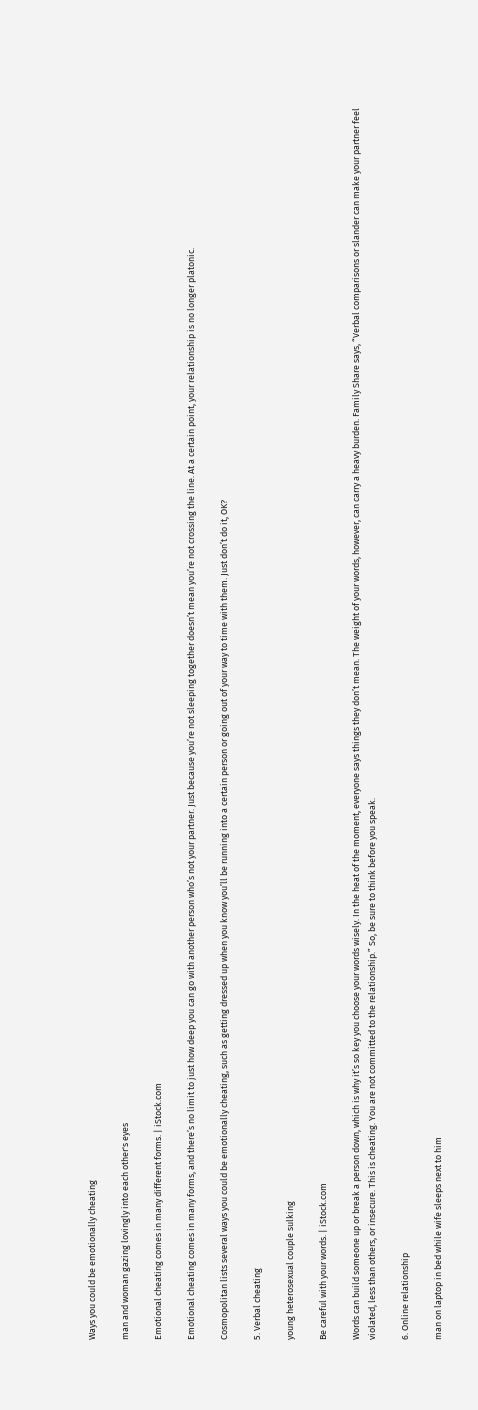Ways you could be emotionally cheating

man and woman gazing lovingly into each other's eyes

Emotional cheating comes in many different forms. | iStock.com

Emotional cheating comes in many forms, and there’s no limit to just how deep you can go with another person who’s not your partner. Just because you’re not sleeping together doesn’t mean you’re not crossing the line. At a certain point, your relationship is no longer platonic.

Cosmopolitan lists several ways you could be emotionally cheating, such as getting dressed up when you know you’ll be running into a certain person or going out of your way to time with them. Just don’t do it, OK?

5. Verbal cheating

young heterosexual couple sulking

Be careful with your words. | iStock.com

Words can build someone up or break a person down, which is why it’s so key you choose your words wisely. In the heat of the moment, everyone says things they don’t mean. The weight of your words, however, can carry a heavy burden. Family Share says, “Verbal comparisons or slander can make your partner feel violated, less than others, or insecure. This is cheating. You are not committed to the relationship.” So, be sure to think before you speak.

6. Online relationship

man on laptop in bed while wife sleeps next to him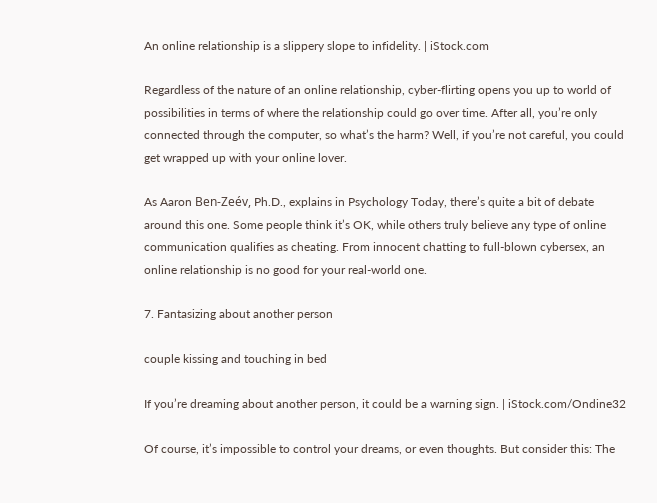An online relationship is a slippery slope to infidelity. | iStock.com

Regardless of the nature of an online relationship, cyber-flirting opens you up to world of possibilities in terms of where the relationship could go over time. After all, you’re only connected through the computer, so what’s the harm? Well, if you’re not careful, you could get wrapped up with your online lover.

As Aaron Ben-Zeév, Ph.D., explains in Psychology Today, there’s quite a bit of debate around this one. Some people think it’s OK, while others truly believe any type of online communication qualifies as cheating. From innocent chatting to full-blown cybersex, an online relationship is no good for your real-world one.

7. Fantasizing about another person

couple kissing and touching in bed

If you’re dreaming about another person, it could be a warning sign. | iStock.com/Ondine32

Of course, it’s impossible to control your dreams, or even thoughts. But consider this: The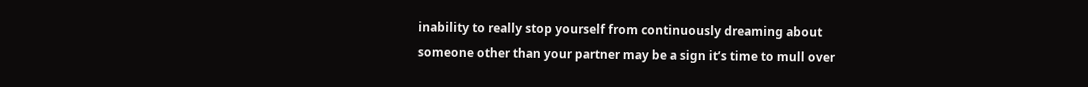inability to really stop yourself from continuously dreaming about someone other than your partner may be a sign it’s time to mull over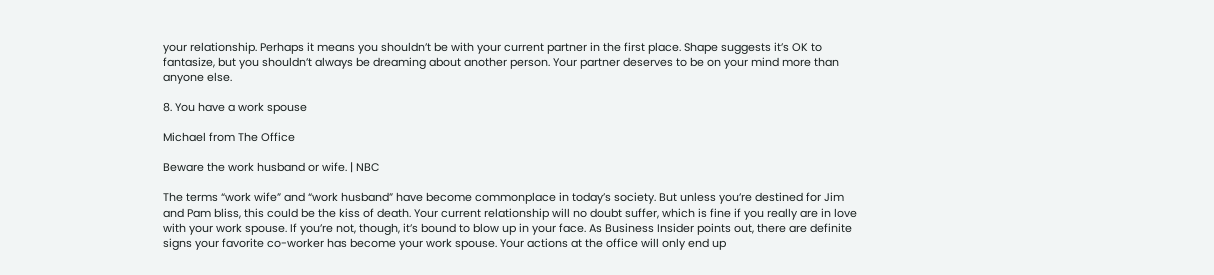your relationship. Perhaps it means you shouldn’t be with your current partner in the first place. Shape suggests it’s OK to fantasize, but you shouldn’t always be dreaming about another person. Your partner deserves to be on your mind more than anyone else.

8. You have a work spouse

Michael from The Office

Beware the work husband or wife. | NBC

The terms “work wife” and “work husband” have become commonplace in today’s society. But unless you’re destined for Jim and Pam bliss, this could be the kiss of death. Your current relationship will no doubt suffer, which is fine if you really are in love with your work spouse. If you’re not, though, it’s bound to blow up in your face. As Business Insider points out, there are definite signs your favorite co-worker has become your work spouse. Your actions at the office will only end up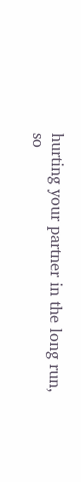hurting your partner in the long run, so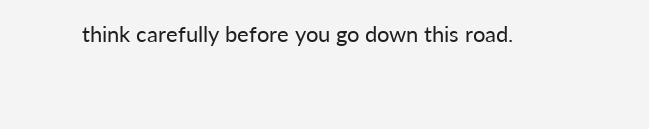think carefully before you go down this road.